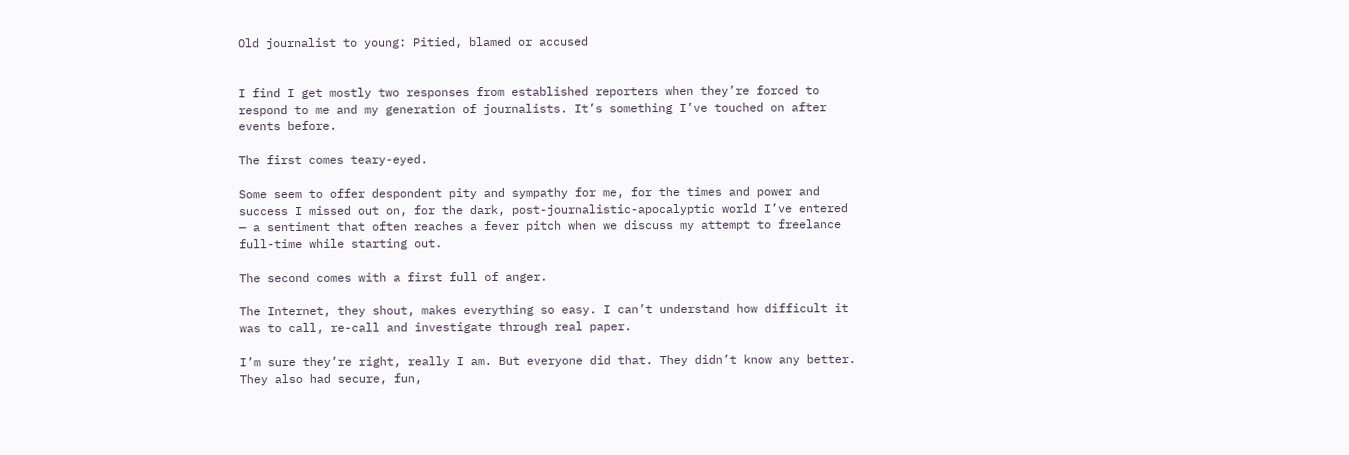Old journalist to young: Pitied, blamed or accused


I find I get mostly two responses from established reporters when they’re forced to respond to me and my generation of journalists. It’s something I’ve touched on after events before.

The first comes teary-eyed.

Some seem to offer despondent pity and sympathy for me, for the times and power and success I missed out on, for the dark, post-journalistic-apocalyptic world I’ve entered — a sentiment that often reaches a fever pitch when we discuss my attempt to freelance full-time while starting out.

The second comes with a first full of anger.

The Internet, they shout, makes everything so easy. I can’t understand how difficult it was to call, re-call and investigate through real paper.

I’m sure they’re right, really I am. But everyone did that. They didn’t know any better. They also had secure, fun,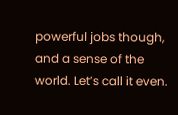powerful jobs though, and a sense of the world. Let’s call it even.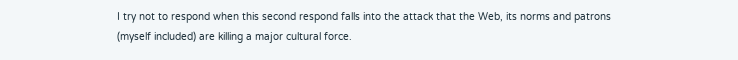I try not to respond when this second respond falls into the attack that the Web, its norms and patrons (myself included) are killing a major cultural force.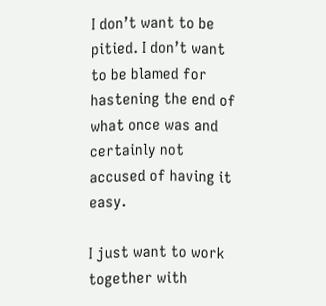I don’t want to be pitied. I don’t want to be blamed for hastening the end of what once was and certainly not accused of having it easy.

I just want to work together with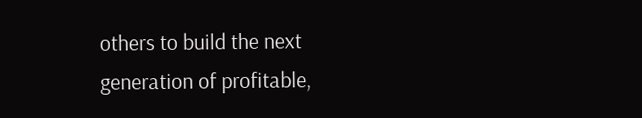others to build the next generation of profitable,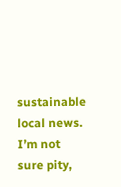sustainable local news. I’m not sure pity,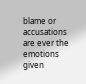blame or accusations are ever the emotions given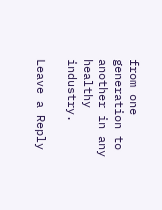from one generation to another in any healthy industry.

Leave a Reply